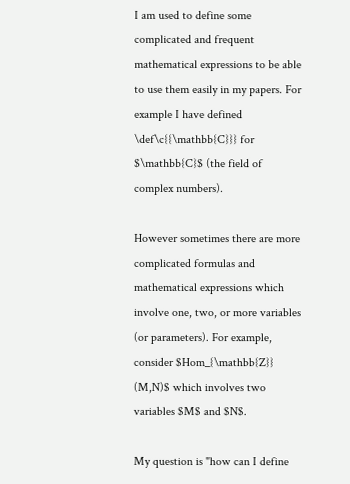I am used to define some complicated and frequent mathematical expressions to be able to use them easily in my papers. For example I have defined \def\c{{\mathbb{C}}} for $\mathbb{C}$ (the field of complex numbers).

However sometimes there are more complicated formulas and mathematical expressions which involve one, two, or more variables (or parameters). For example, consider $Hom_{\mathbb{Z}} (M,N)$ which involves two variables $M$ and $N$.

My question is "how can I define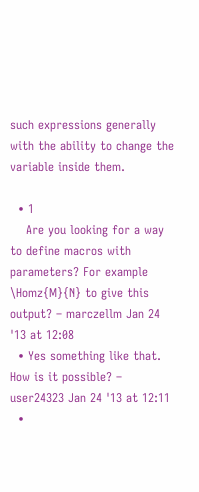such expressions generally with the ability to change the variable inside them.

  • 1
    Are you looking for a way to define macros with parameters? For example \Homz{M}{N} to give this output? – marczellm Jan 24 '13 at 12:08
  • Yes something like that. How is it possible? – user24323 Jan 24 '13 at 12:11
  •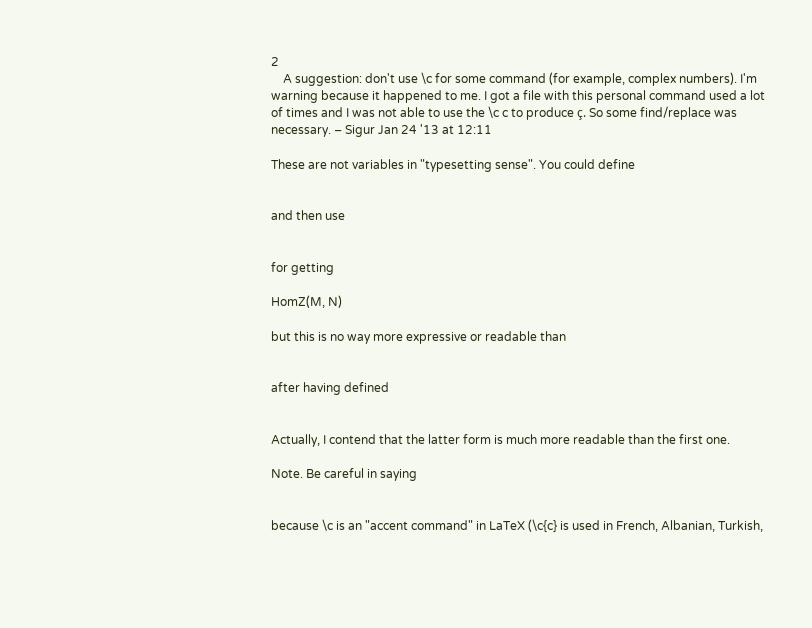2
    A suggestion: don't use \c for some command (for example, complex numbers). I'm warning because it happened to me. I got a file with this personal command used a lot of times and I was not able to use the \c c to produce ç. So some find/replace was necessary. – Sigur Jan 24 '13 at 12:11

These are not variables in "typesetting sense". You could define


and then use


for getting

HomZ(M, N)

but this is no way more expressive or readable than


after having defined


Actually, I contend that the latter form is much more readable than the first one.

Note. Be careful in saying


because \c is an "accent command" in LaTeX (\c{c} is used in French, Albanian, Turkish,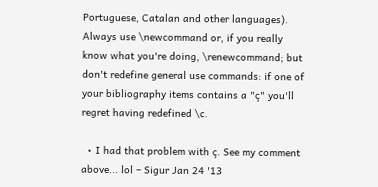Portuguese, Catalan and other languages). Always use \newcommand or, if you really know what you're doing, \renewcommand; but don't redefine general use commands: if one of your bibliography items contains a "ç" you'll regret having redefined \c.

  • I had that problem with ç. See my comment above... lol – Sigur Jan 24 '13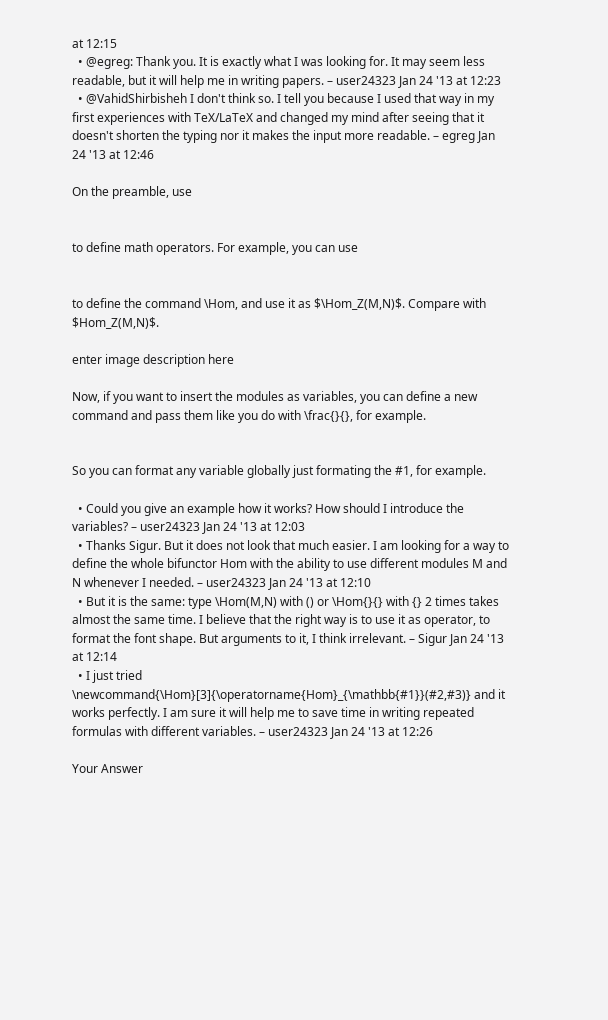at 12:15
  • @egreg: Thank you. It is exactly what I was looking for. It may seem less readable, but it will help me in writing papers. – user24323 Jan 24 '13 at 12:23
  • @VahidShirbisheh I don't think so. I tell you because I used that way in my first experiences with TeX/LaTeX and changed my mind after seeing that it doesn't shorten the typing nor it makes the input more readable. – egreg Jan 24 '13 at 12:46

On the preamble, use


to define math operators. For example, you can use


to define the command \Hom, and use it as $\Hom_Z(M,N)$. Compare with $Hom_Z(M,N)$.

enter image description here

Now, if you want to insert the modules as variables, you can define a new command and pass them like you do with \frac{}{}, for example.


So you can format any variable globally just formating the #1, for example.

  • Could you give an example how it works? How should I introduce the variables? – user24323 Jan 24 '13 at 12:03
  • Thanks Sigur. But it does not look that much easier. I am looking for a way to define the whole bifunctor Hom with the ability to use different modules M and N whenever I needed. – user24323 Jan 24 '13 at 12:10
  • But it is the same: type \Hom(M,N) with () or \Hom{}{} with {} 2 times takes almost the same time. I believe that the right way is to use it as operator, to format the font shape. But arguments to it, I think irrelevant. – Sigur Jan 24 '13 at 12:14
  • I just tried \newcommand{\Hom}[3]{\operatorname{Hom}_{\mathbb{#1}}(#2,#3)} and it works perfectly. I am sure it will help me to save time in writing repeated formulas with different variables. – user24323 Jan 24 '13 at 12:26

Your Answer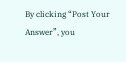By clicking “Post Your Answer”, you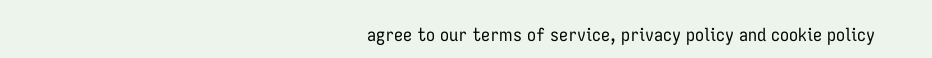agree to our terms of service, privacy policy and cookie policy